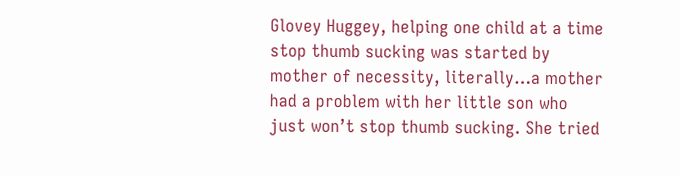Glovey Huggey, helping one child at a time stop thumb sucking was started by mother of necessity, literally…a mother had a problem with her little son who just won’t stop thumb sucking. She tried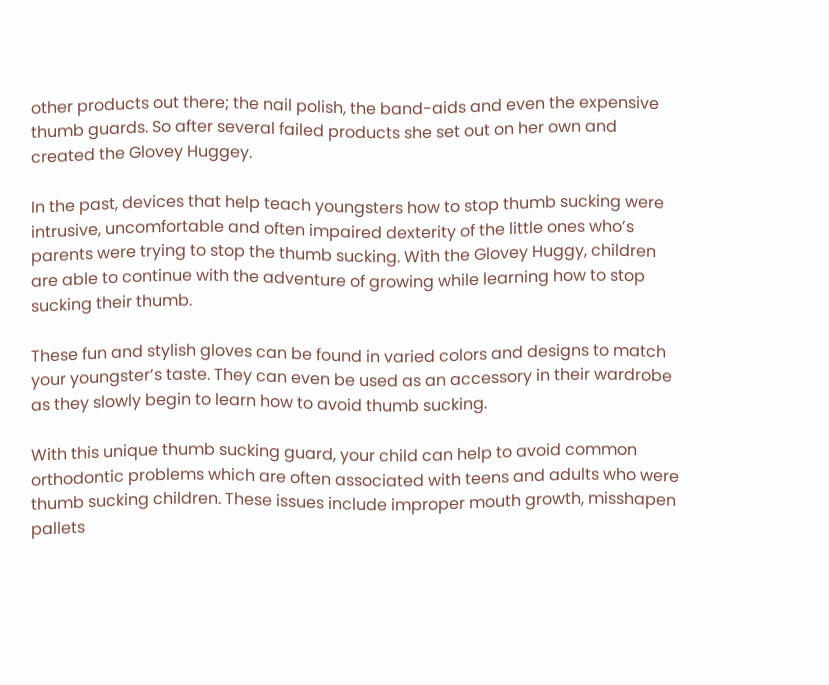other products out there; the nail polish, the band-aids and even the expensive thumb guards. So after several failed products she set out on her own and created the Glovey Huggey.

In the past, devices that help teach youngsters how to stop thumb sucking were intrusive, uncomfortable and often impaired dexterity of the little ones who’s parents were trying to stop the thumb sucking. With the Glovey Huggy, children are able to continue with the adventure of growing while learning how to stop sucking their thumb.

These fun and stylish gloves can be found in varied colors and designs to match your youngster’s taste. They can even be used as an accessory in their wardrobe as they slowly begin to learn how to avoid thumb sucking.

With this unique thumb sucking guard, your child can help to avoid common orthodontic problems which are often associated with teens and adults who were thumb sucking children. These issues include improper mouth growth, misshapen pallets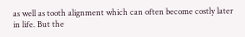as well as tooth alignment which can often become costly later in life. But the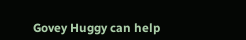Govey Huggy can help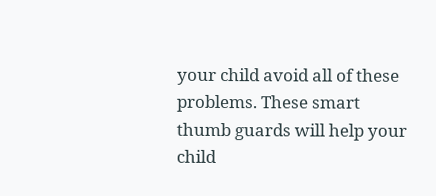your child avoid all of these problems. These smart thumb guards will help your child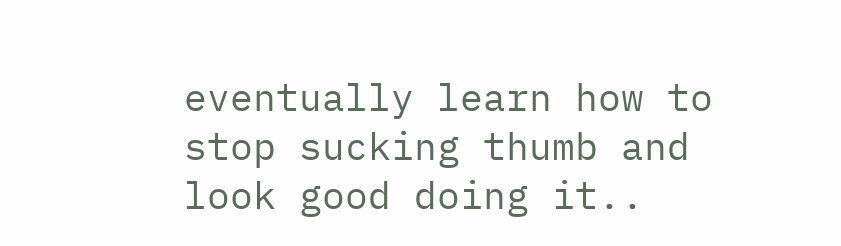eventually learn how to stop sucking thumb and look good doing it..